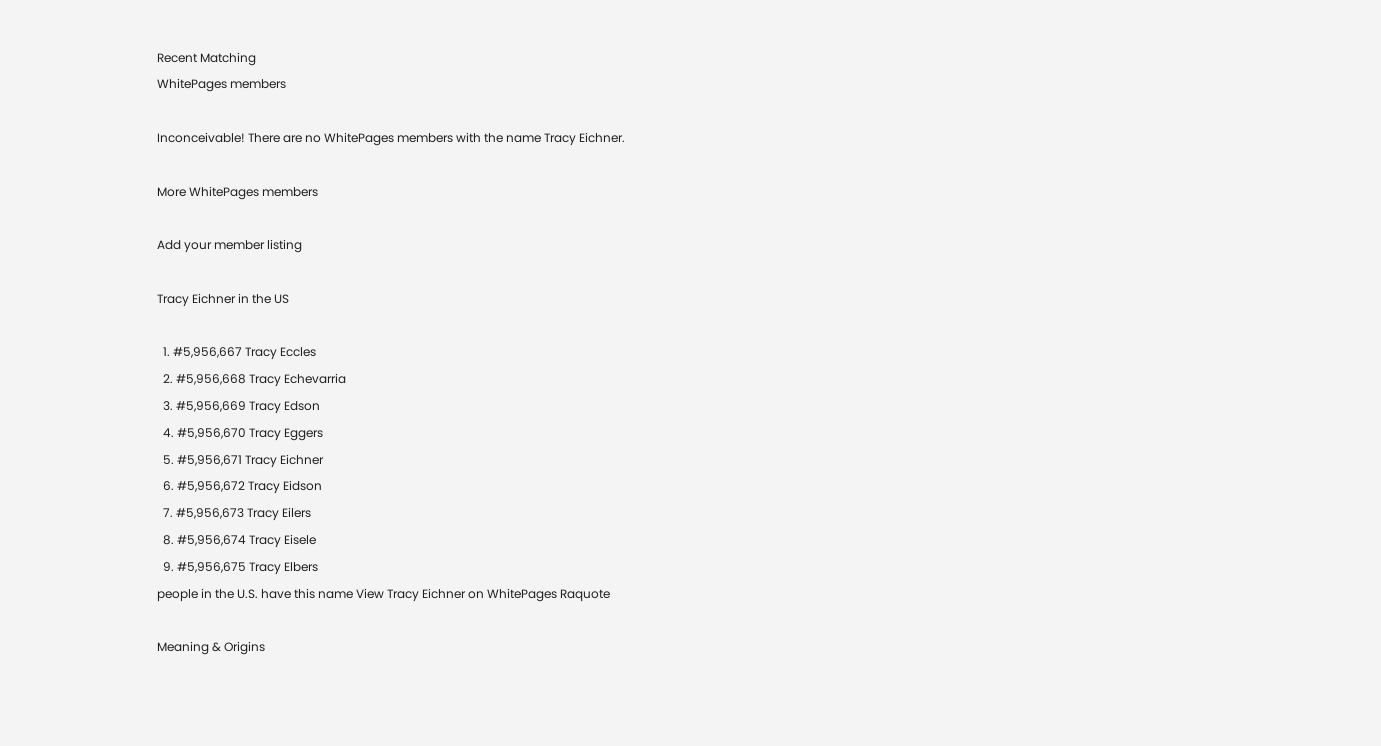Recent Matching
WhitePages members

Inconceivable! There are no WhitePages members with the name Tracy Eichner.

More WhitePages members

Add your member listing

Tracy Eichner in the US

  1. #5,956,667 Tracy Eccles
  2. #5,956,668 Tracy Echevarria
  3. #5,956,669 Tracy Edson
  4. #5,956,670 Tracy Eggers
  5. #5,956,671 Tracy Eichner
  6. #5,956,672 Tracy Eidson
  7. #5,956,673 Tracy Eilers
  8. #5,956,674 Tracy Eisele
  9. #5,956,675 Tracy Elbers
people in the U.S. have this name View Tracy Eichner on WhitePages Raquote

Meaning & Origins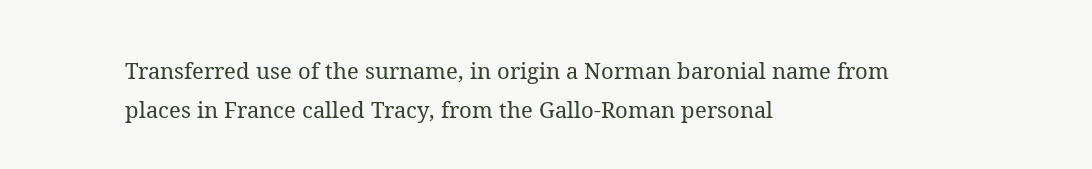Transferred use of the surname, in origin a Norman baronial name from places in France called Tracy, from the Gallo-Roman personal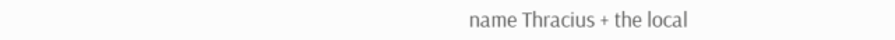name Thracius + the local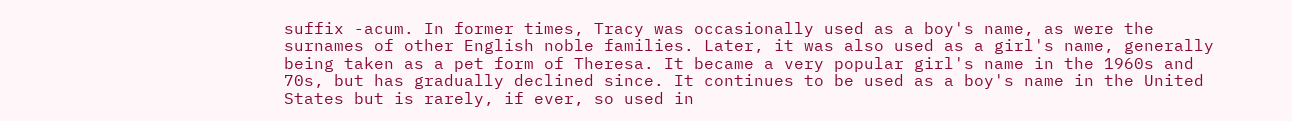suffix -acum. In former times, Tracy was occasionally used as a boy's name, as were the surnames of other English noble families. Later, it was also used as a girl's name, generally being taken as a pet form of Theresa. It became a very popular girl's name in the 1960s and 70s, but has gradually declined since. It continues to be used as a boy's name in the United States but is rarely, if ever, so used in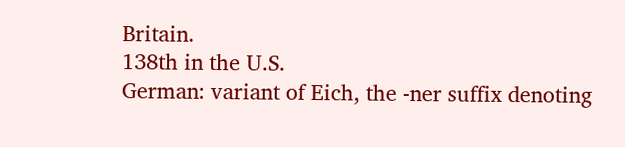Britain.
138th in the U.S.
German: variant of Eich, the -ner suffix denoting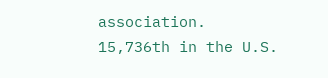association.
15,736th in the U.S.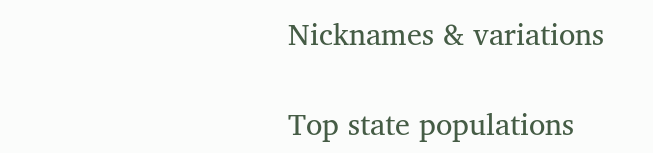Nicknames & variations

Top state populations